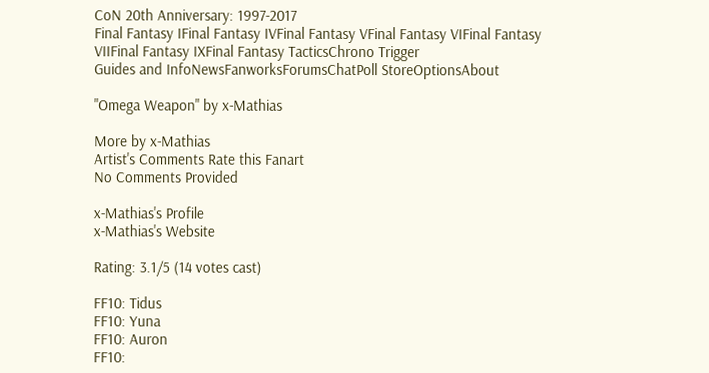CoN 20th Anniversary: 1997-2017
Final Fantasy IFinal Fantasy IVFinal Fantasy VFinal Fantasy VIFinal Fantasy VIIFinal Fantasy IXFinal Fantasy TacticsChrono Trigger
Guides and InfoNewsFanworksForumsChatPoll StoreOptionsAbout

"Omega Weapon" by x-Mathias

More by x-Mathias
Artist's Comments Rate this Fanart
No Comments Provided

x-Mathias's Profile
x-Mathias's Website

Rating: 3.1/5 (14 votes cast)

FF10: Tidus
FF10: Yuna
FF10: Auron
FF10: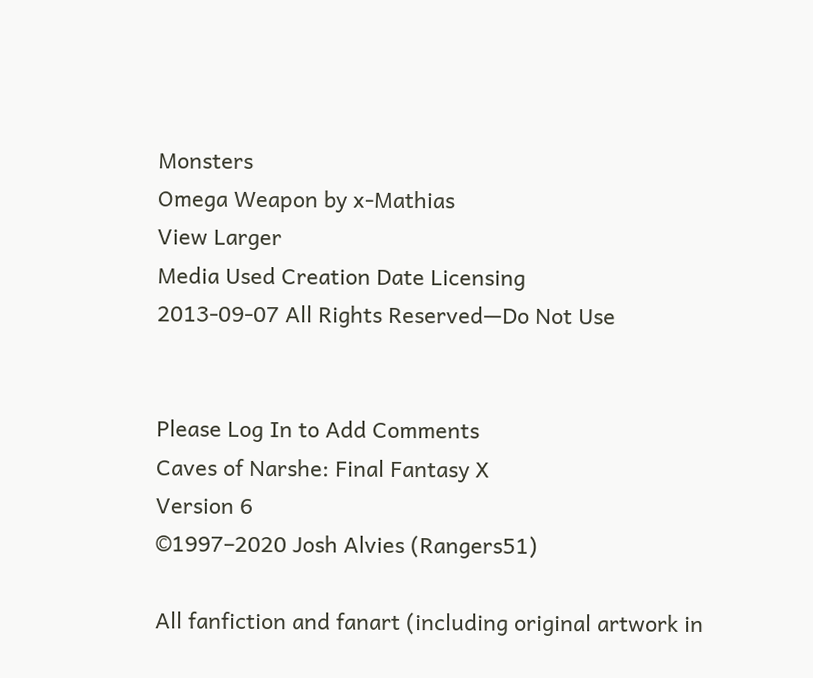Monsters
Omega Weapon by x-Mathias
View Larger
Media Used Creation Date Licensing
2013-09-07 All Rights Reserved—Do Not Use


Please Log In to Add Comments
Caves of Narshe: Final Fantasy X
Version 6
©1997–2020 Josh Alvies (Rangers51)

All fanfiction and fanart (including original artwork in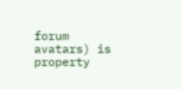forum avatars) is property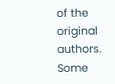of the original authors. Some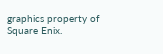graphics property of Square Enix.